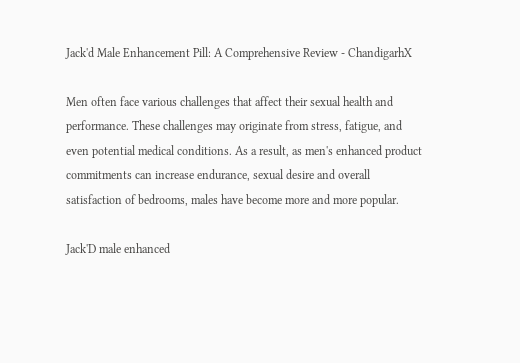Jack'd Male Enhancement Pill: A Comprehensive Review - ChandigarhX

Men often face various challenges that affect their sexual health and performance. These challenges may originate from stress, fatigue, and even potential medical conditions. As a result, as men's enhanced product commitments can increase endurance, sexual desire and overall satisfaction of bedrooms, males have become more and more popular.

Jack'D male enhanced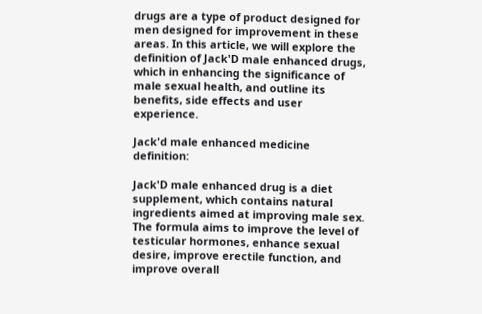drugs are a type of product designed for men designed for improvement in these areas. In this article, we will explore the definition of Jack'D male enhanced drugs, which in enhancing the significance of male sexual health, and outline its benefits, side effects and user experience.

Jack'd male enhanced medicine definition:

Jack'D male enhanced drug is a diet supplement, which contains natural ingredients aimed at improving male sex. The formula aims to improve the level of testicular hormones, enhance sexual desire, improve erectile function, and improve overall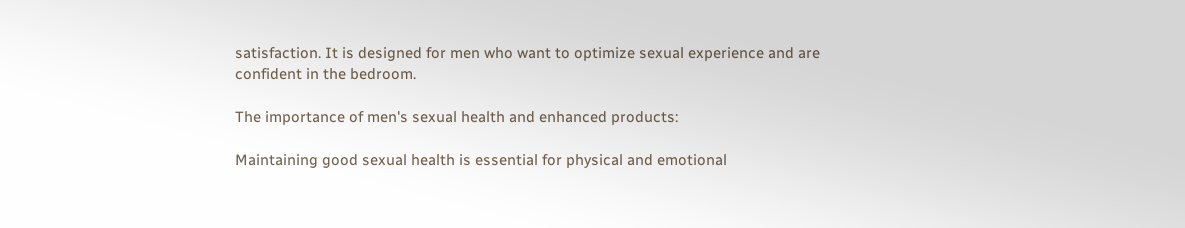satisfaction. It is designed for men who want to optimize sexual experience and are confident in the bedroom.

The importance of men's sexual health and enhanced products:

Maintaining good sexual health is essential for physical and emotional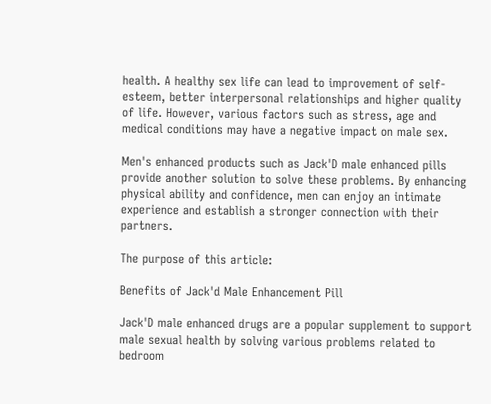health. A healthy sex life can lead to improvement of self-esteem, better interpersonal relationships and higher quality of life. However, various factors such as stress, age and medical conditions may have a negative impact on male sex.

Men's enhanced products such as Jack'D male enhanced pills provide another solution to solve these problems. By enhancing physical ability and confidence, men can enjoy an intimate experience and establish a stronger connection with their partners.

The purpose of this article:

Benefits of Jack'd Male Enhancement Pill

Jack'D male enhanced drugs are a popular supplement to support male sexual health by solving various problems related to bedroom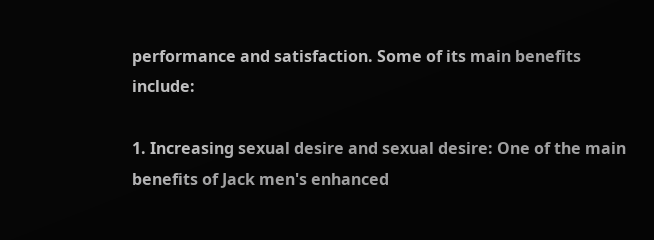performance and satisfaction. Some of its main benefits include:

1. Increasing sexual desire and sexual desire: One of the main benefits of Jack men's enhanced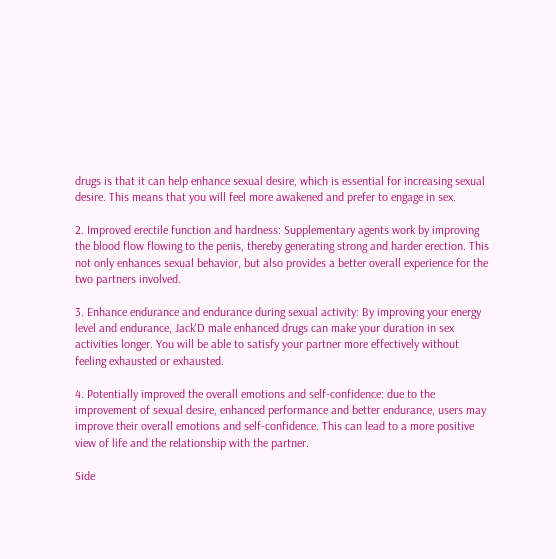drugs is that it can help enhance sexual desire, which is essential for increasing sexual desire. This means that you will feel more awakened and prefer to engage in sex.

2. Improved erectile function and hardness: Supplementary agents work by improving the blood flow flowing to the penis, thereby generating strong and harder erection. This not only enhances sexual behavior, but also provides a better overall experience for the two partners involved.

3. Enhance endurance and endurance during sexual activity: By improving your energy level and endurance, Jack'D male enhanced drugs can make your duration in sex activities longer. You will be able to satisfy your partner more effectively without feeling exhausted or exhausted.

4. Potentially improved the overall emotions and self-confidence: due to the improvement of sexual desire, enhanced performance and better endurance, users may improve their overall emotions and self-confidence. This can lead to a more positive view of life and the relationship with the partner.

Side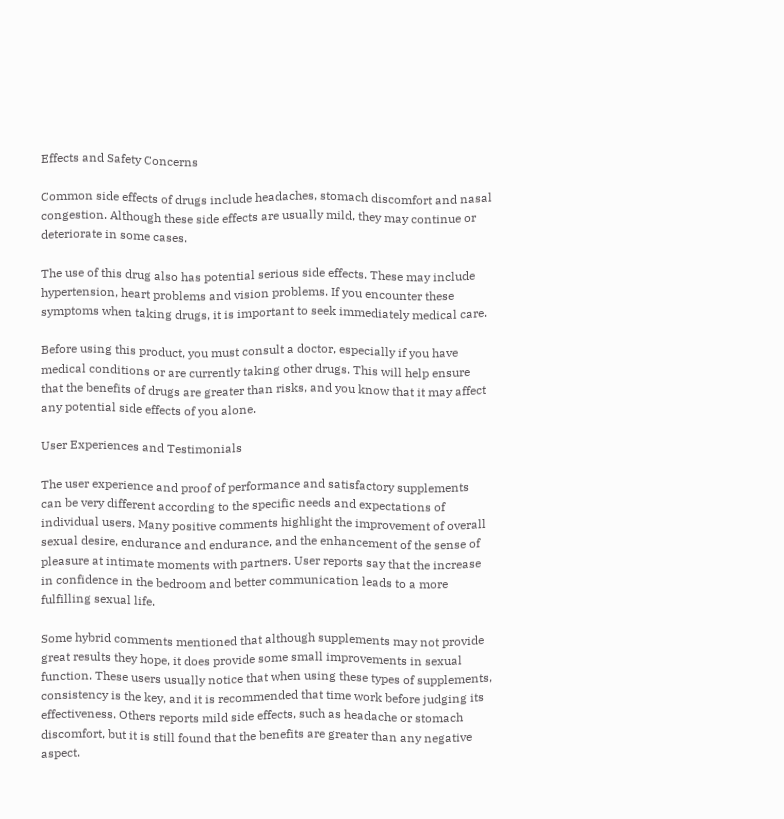Effects and Safety Concerns

Common side effects of drugs include headaches, stomach discomfort and nasal congestion. Although these side effects are usually mild, they may continue or deteriorate in some cases.

The use of this drug also has potential serious side effects. These may include hypertension, heart problems and vision problems. If you encounter these symptoms when taking drugs, it is important to seek immediately medical care.

Before using this product, you must consult a doctor, especially if you have medical conditions or are currently taking other drugs. This will help ensure that the benefits of drugs are greater than risks, and you know that it may affect any potential side effects of you alone.

User Experiences and Testimonials

The user experience and proof of performance and satisfactory supplements can be very different according to the specific needs and expectations of individual users. Many positive comments highlight the improvement of overall sexual desire, endurance and endurance, and the enhancement of the sense of pleasure at intimate moments with partners. User reports say that the increase in confidence in the bedroom and better communication leads to a more fulfilling sexual life.

Some hybrid comments mentioned that although supplements may not provide great results they hope, it does provide some small improvements in sexual function. These users usually notice that when using these types of supplements, consistency is the key, and it is recommended that time work before judging its effectiveness. Others reports mild side effects, such as headache or stomach discomfort, but it is still found that the benefits are greater than any negative aspect.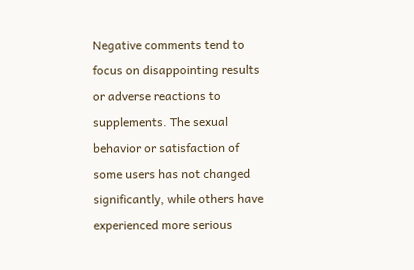Negative comments tend to focus on disappointing results or adverse reactions to supplements. The sexual behavior or satisfaction of some users has not changed significantly, while others have experienced more serious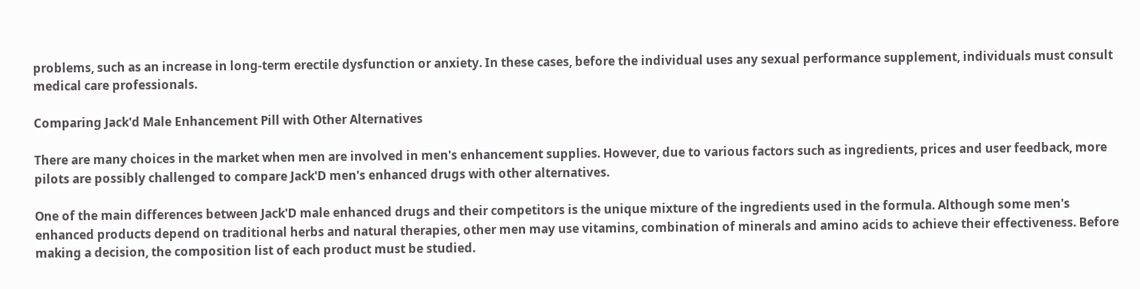problems, such as an increase in long-term erectile dysfunction or anxiety. In these cases, before the individual uses any sexual performance supplement, individuals must consult medical care professionals.

Comparing Jack'd Male Enhancement Pill with Other Alternatives

There are many choices in the market when men are involved in men's enhancement supplies. However, due to various factors such as ingredients, prices and user feedback, more pilots are possibly challenged to compare Jack'D men's enhanced drugs with other alternatives.

One of the main differences between Jack'D male enhanced drugs and their competitors is the unique mixture of the ingredients used in the formula. Although some men's enhanced products depend on traditional herbs and natural therapies, other men may use vitamins, combination of minerals and amino acids to achieve their effectiveness. Before making a decision, the composition list of each product must be studied.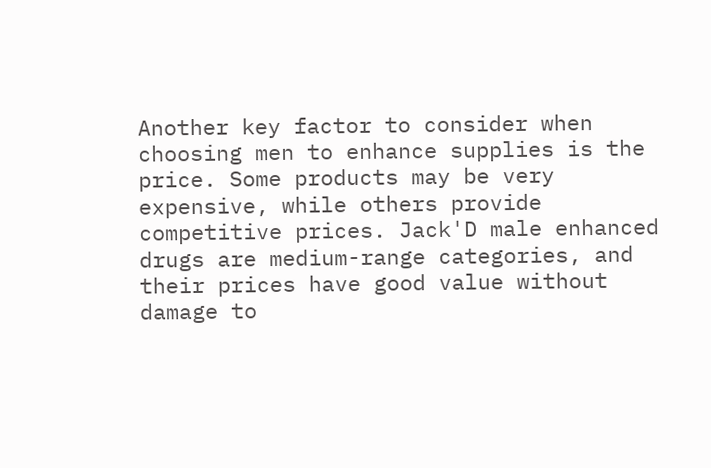Another key factor to consider when choosing men to enhance supplies is the price. Some products may be very expensive, while others provide competitive prices. Jack'D male enhanced drugs are medium-range categories, and their prices have good value without damage to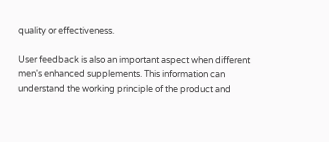quality or effectiveness.

User feedback is also an important aspect when different men's enhanced supplements. This information can understand the working principle of the product and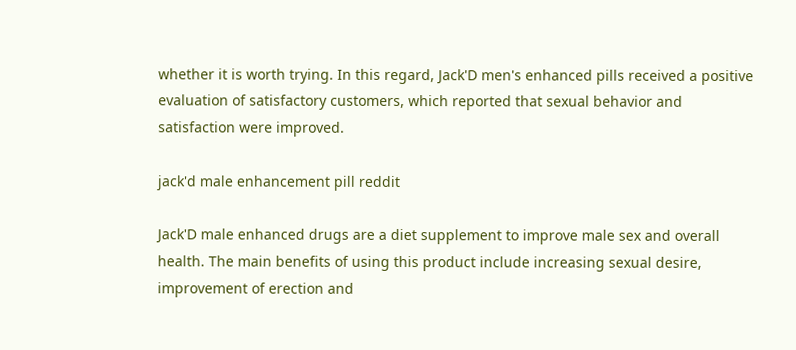whether it is worth trying. In this regard, Jack'D men's enhanced pills received a positive evaluation of satisfactory customers, which reported that sexual behavior and satisfaction were improved.

jack'd male enhancement pill reddit

Jack'D male enhanced drugs are a diet supplement to improve male sex and overall health. The main benefits of using this product include increasing sexual desire, improvement of erection and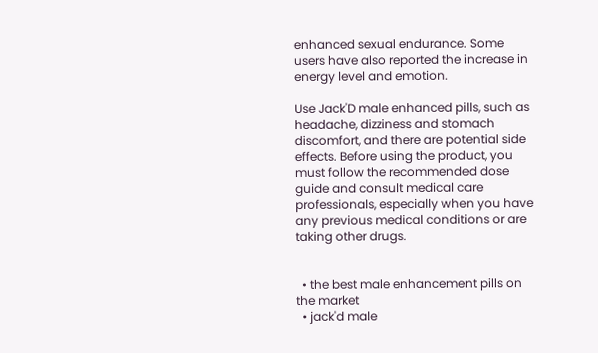enhanced sexual endurance. Some users have also reported the increase in energy level and emotion.

Use Jack'D male enhanced pills, such as headache, dizziness and stomach discomfort, and there are potential side effects. Before using the product, you must follow the recommended dose guide and consult medical care professionals, especially when you have any previous medical conditions or are taking other drugs.


  • the best male enhancement pills on the market
  • jack'd male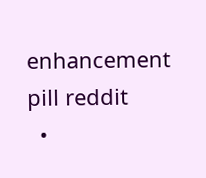enhancement pill reddit
  •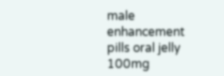male enhancement pills oral jelly 100mg